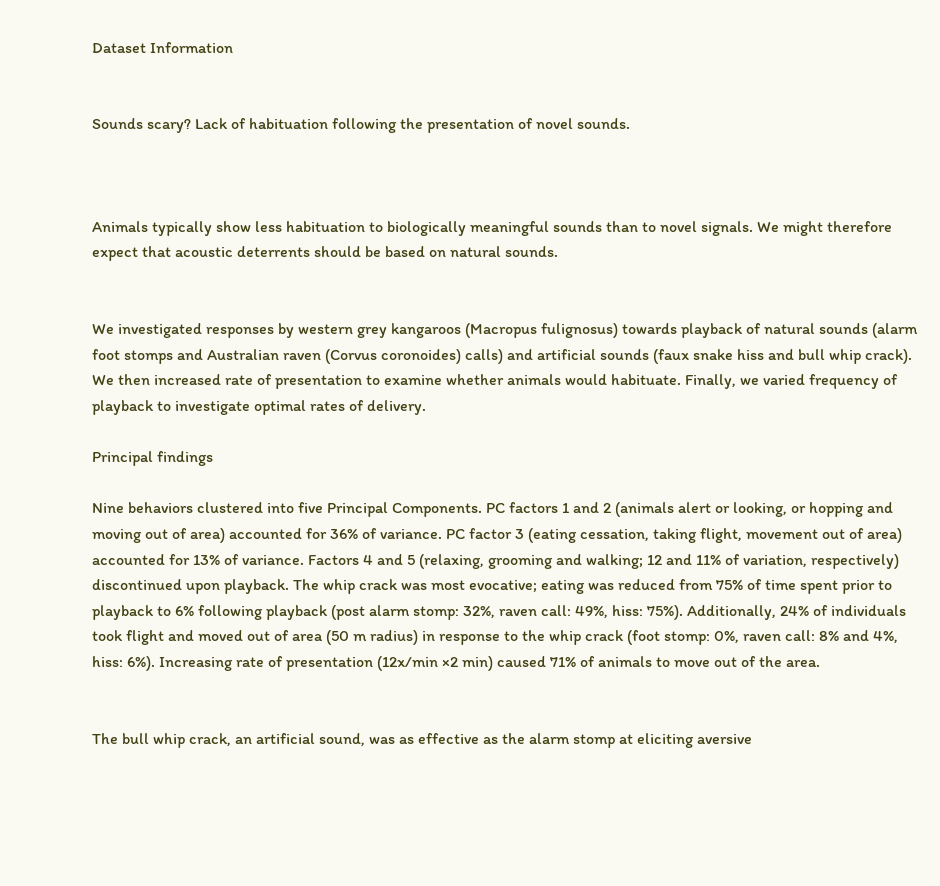Dataset Information


Sounds scary? Lack of habituation following the presentation of novel sounds.



Animals typically show less habituation to biologically meaningful sounds than to novel signals. We might therefore expect that acoustic deterrents should be based on natural sounds.


We investigated responses by western grey kangaroos (Macropus fulignosus) towards playback of natural sounds (alarm foot stomps and Australian raven (Corvus coronoides) calls) and artificial sounds (faux snake hiss and bull whip crack). We then increased rate of presentation to examine whether animals would habituate. Finally, we varied frequency of playback to investigate optimal rates of delivery.

Principal findings

Nine behaviors clustered into five Principal Components. PC factors 1 and 2 (animals alert or looking, or hopping and moving out of area) accounted for 36% of variance. PC factor 3 (eating cessation, taking flight, movement out of area) accounted for 13% of variance. Factors 4 and 5 (relaxing, grooming and walking; 12 and 11% of variation, respectively) discontinued upon playback. The whip crack was most evocative; eating was reduced from 75% of time spent prior to playback to 6% following playback (post alarm stomp: 32%, raven call: 49%, hiss: 75%). Additionally, 24% of individuals took flight and moved out of area (50 m radius) in response to the whip crack (foot stomp: 0%, raven call: 8% and 4%, hiss: 6%). Increasing rate of presentation (12x/min ×2 min) caused 71% of animals to move out of the area.


The bull whip crack, an artificial sound, was as effective as the alarm stomp at eliciting aversive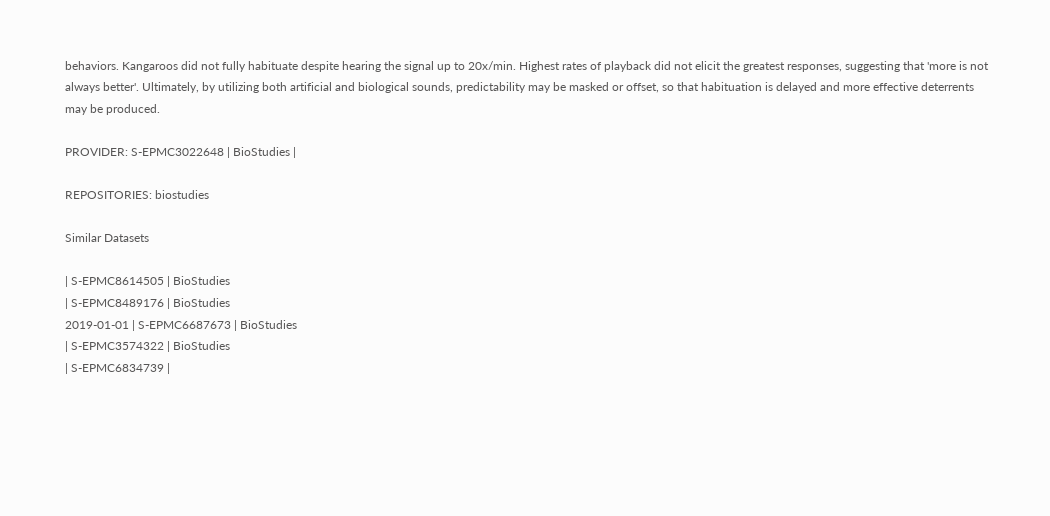behaviors. Kangaroos did not fully habituate despite hearing the signal up to 20x/min. Highest rates of playback did not elicit the greatest responses, suggesting that 'more is not always better'. Ultimately, by utilizing both artificial and biological sounds, predictability may be masked or offset, so that habituation is delayed and more effective deterrents may be produced.

PROVIDER: S-EPMC3022648 | BioStudies |

REPOSITORIES: biostudies

Similar Datasets

| S-EPMC8614505 | BioStudies
| S-EPMC8489176 | BioStudies
2019-01-01 | S-EPMC6687673 | BioStudies
| S-EPMC3574322 | BioStudies
| S-EPMC6834739 |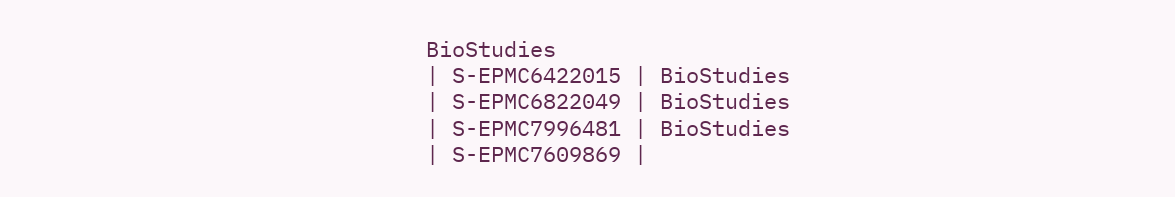BioStudies
| S-EPMC6422015 | BioStudies
| S-EPMC6822049 | BioStudies
| S-EPMC7996481 | BioStudies
| S-EPMC7609869 |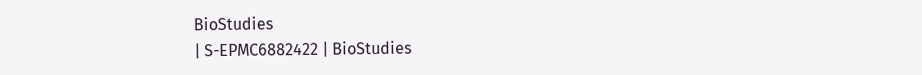BioStudies
| S-EPMC6882422 | BioStudies